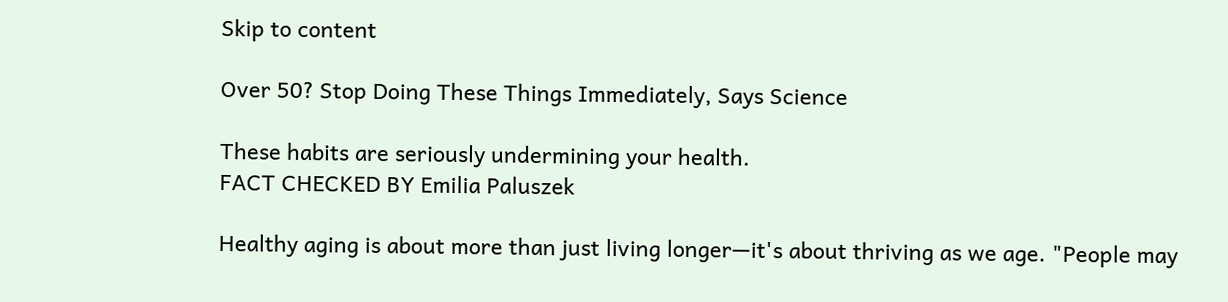Skip to content

Over 50? Stop Doing These Things Immediately, Says Science

These habits are seriously undermining your health.
FACT CHECKED BY Emilia Paluszek

Healthy aging is about more than just living longer—it's about thriving as we age. "People may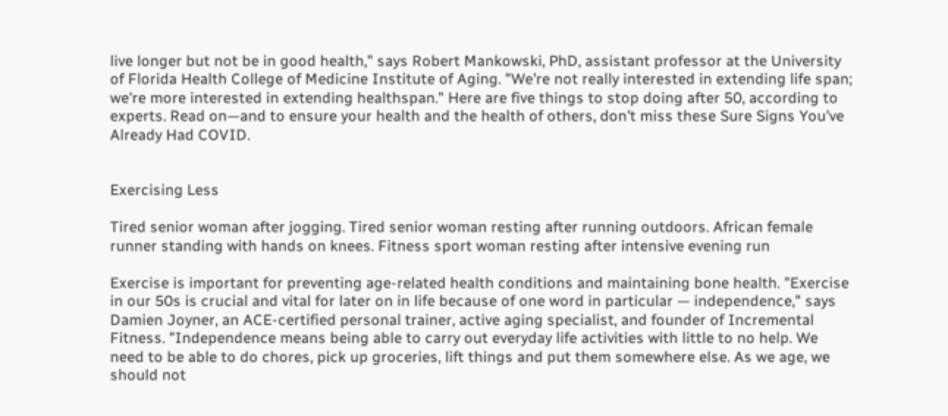live longer but not be in good health," says Robert Mankowski, PhD, assistant professor at the University of Florida Health College of Medicine Institute of Aging. "We're not really interested in extending life span; we're more interested in extending healthspan." Here are five things to stop doing after 50, according to experts. Read on—and to ensure your health and the health of others, don't miss these Sure Signs You've Already Had COVID.


Exercising Less

Tired senior woman after jogging. Tired senior woman resting after running outdoors. African female runner standing with hands on knees. Fitness sport woman resting after intensive evening run

Exercise is important for preventing age-related health conditions and maintaining bone health. "Exercise in our 50s is crucial and vital for later on in life because of one word in particular — independence," says Damien Joyner, an ACE-certified personal trainer, active aging specialist, and founder of Incremental Fitness. "Independence means being able to carry out everyday life activities with little to no help. We need to be able to do chores, pick up groceries, lift things and put them somewhere else. As we age, we should not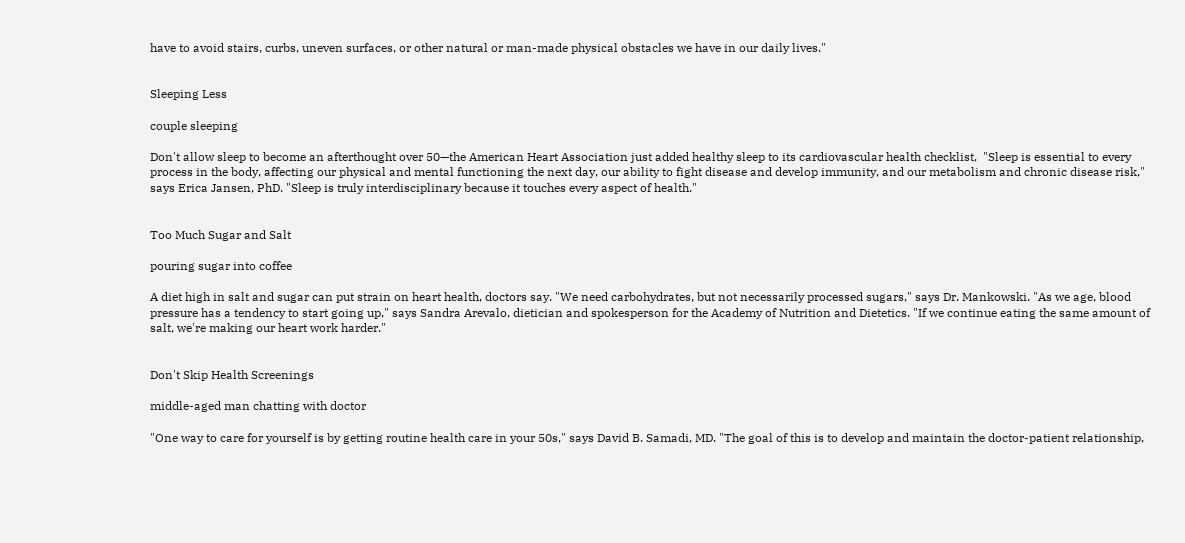have to avoid stairs, curbs, uneven surfaces, or other natural or man-made physical obstacles we have in our daily lives."


Sleeping Less

couple sleeping

Don't allow sleep to become an afterthought over 50—the American Heart Association just added healthy sleep to its cardiovascular health checklist,  "Sleep is essential to every process in the body, affecting our physical and mental functioning the next day, our ability to fight disease and develop immunity, and our metabolism and chronic disease risk," says Erica Jansen, PhD. "Sleep is truly interdisciplinary because it touches every aspect of health."


Too Much Sugar and Salt

pouring sugar into coffee

A diet high in salt and sugar can put strain on heart health, doctors say. "We need carbohydrates, but not necessarily processed sugars," says Dr. Mankowski. "As we age, blood pressure has a tendency to start going up," says Sandra Arevalo, dietician and spokesperson for the Academy of Nutrition and Dietetics. "If we continue eating the same amount of salt, we're making our heart work harder."


Don't Skip Health Screenings

middle-aged man chatting with doctor

"One way to care for yourself is by getting routine health care in your 50s," says David B. Samadi, MD. "The goal of this is to develop and maintain the doctor-patient relationship,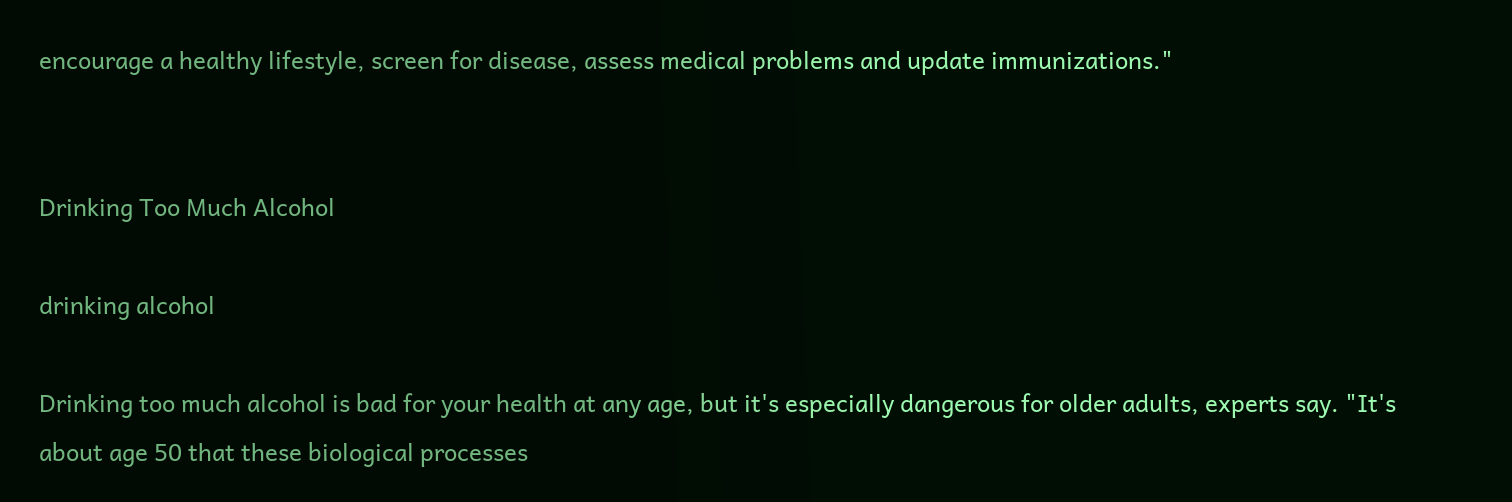encourage a healthy lifestyle, screen for disease, assess medical problems and update immunizations."


Drinking Too Much Alcohol

drinking alcohol

Drinking too much alcohol is bad for your health at any age, but it's especially dangerous for older adults, experts say. "It's about age 50 that these biological processes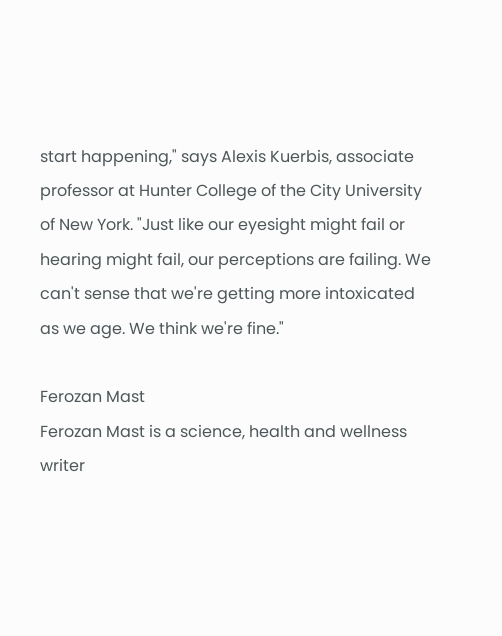start happening," says Alexis Kuerbis, associate professor at Hunter College of the City University of New York. "Just like our eyesight might fail or hearing might fail, our perceptions are failing. We can't sense that we're getting more intoxicated as we age. We think we're fine."

Ferozan Mast
Ferozan Mast is a science, health and wellness writer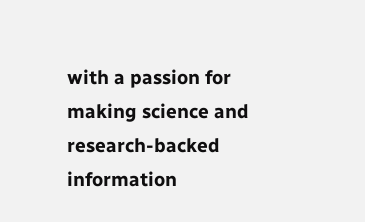with a passion for making science and research-backed information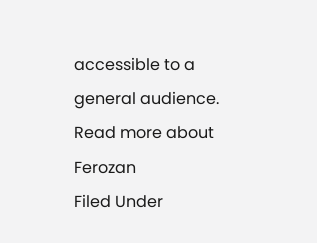accessible to a general audience. Read more about Ferozan
Filed Under